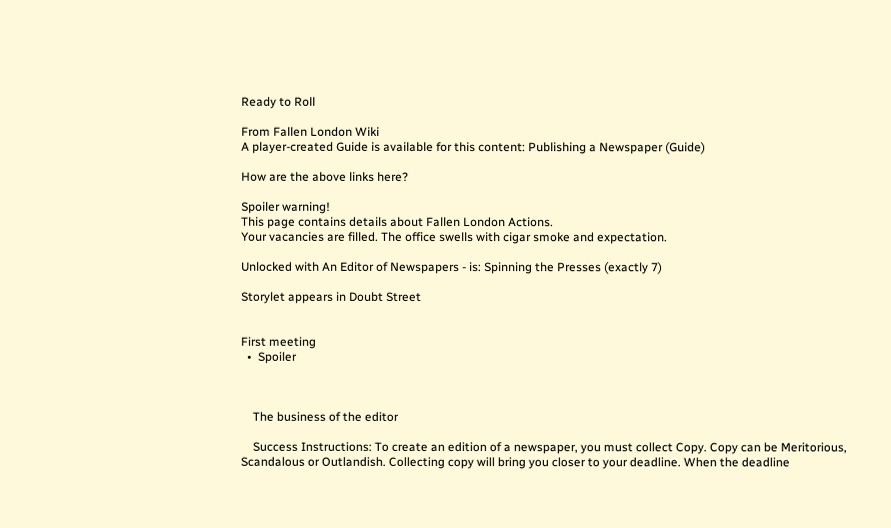Ready to Roll

From Fallen London Wiki
A player-created Guide is available for this content: Publishing a Newspaper (Guide)

How are the above links here?

Spoiler warning!
This page contains details about Fallen London Actions.
Your vacancies are filled. The office swells with cigar smoke and expectation.

Unlocked with An Editor of Newspapers - is: Spinning the Presses (exactly 7)

Storylet appears in Doubt Street


First meeting
  •  Spoiler



    The business of the editor

    Success Instructions: To create an edition of a newspaper, you must collect Copy. Copy can be Meritorious, Scandalous or Outlandish. Collecting copy will bring you closer to your deadline. When the deadline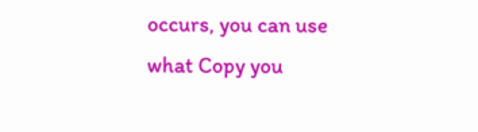occurs, you can use what Copy you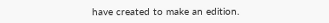have created to make an edition.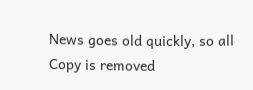News goes old quickly, so all Copy is removed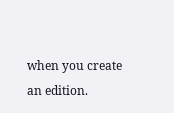when you create an edition.